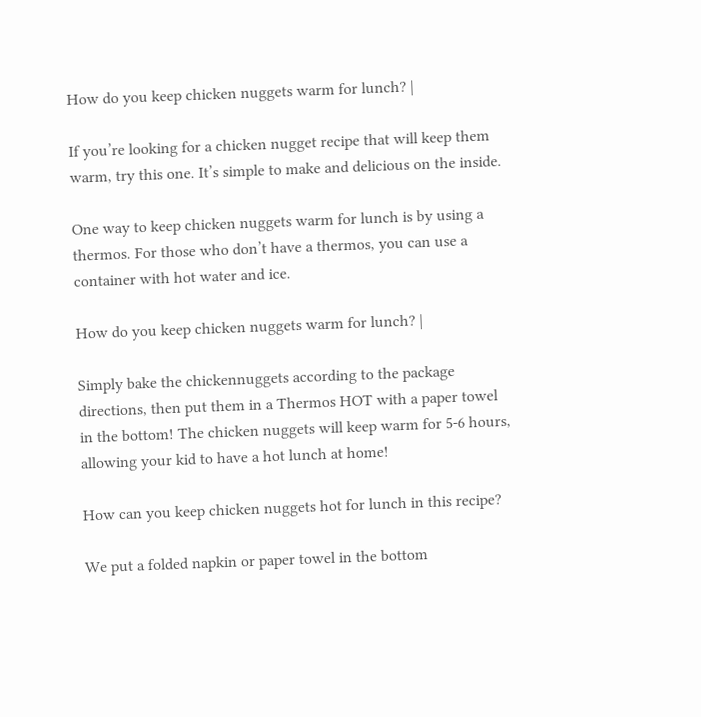How do you keep chicken nuggets warm for lunch? |

If you’re looking for a chicken nugget recipe that will keep them warm, try this one. It’s simple to make and delicious on the inside.

One way to keep chicken nuggets warm for lunch is by using a thermos. For those who don’t have a thermos, you can use a container with hot water and ice.

How do you keep chicken nuggets warm for lunch? |

Simply bake the chickennuggets according to the package directions, then put them in a Thermos HOT with a paper towel in the bottom! The chicken nuggets will keep warm for 5-6 hours, allowing your kid to have a hot lunch at home!

How can you keep chicken nuggets hot for lunch in this recipe?

We put a folded napkin or paper towel in the bottom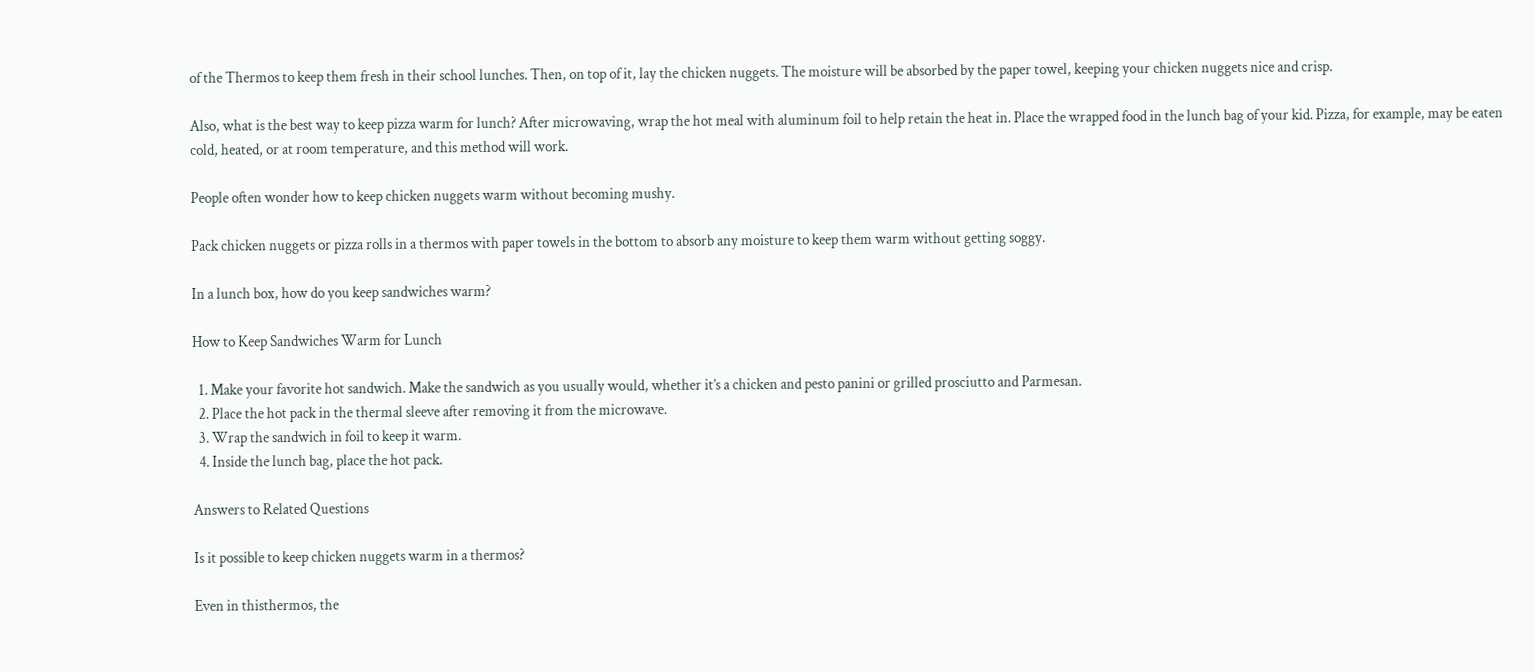of the Thermos to keep them fresh in their school lunches. Then, on top of it, lay the chicken nuggets. The moisture will be absorbed by the paper towel, keeping your chicken nuggets nice and crisp.

Also, what is the best way to keep pizza warm for lunch? After microwaving, wrap the hot meal with aluminum foil to help retain the heat in. Place the wrapped food in the lunch bag of your kid. Pizza, for example, may be eaten cold, heated, or at room temperature, and this method will work.

People often wonder how to keep chicken nuggets warm without becoming mushy.

Pack chicken nuggets or pizza rolls in a thermos with paper towels in the bottom to absorb any moisture to keep them warm without getting soggy.

In a lunch box, how do you keep sandwiches warm?

How to Keep Sandwiches Warm for Lunch

  1. Make your favorite hot sandwich. Make the sandwich as you usually would, whether it’s a chicken and pesto panini or grilled prosciutto and Parmesan.
  2. Place the hot pack in the thermal sleeve after removing it from the microwave.
  3. Wrap the sandwich in foil to keep it warm.
  4. Inside the lunch bag, place the hot pack.

Answers to Related Questions

Is it possible to keep chicken nuggets warm in a thermos?

Even in thisthermos, the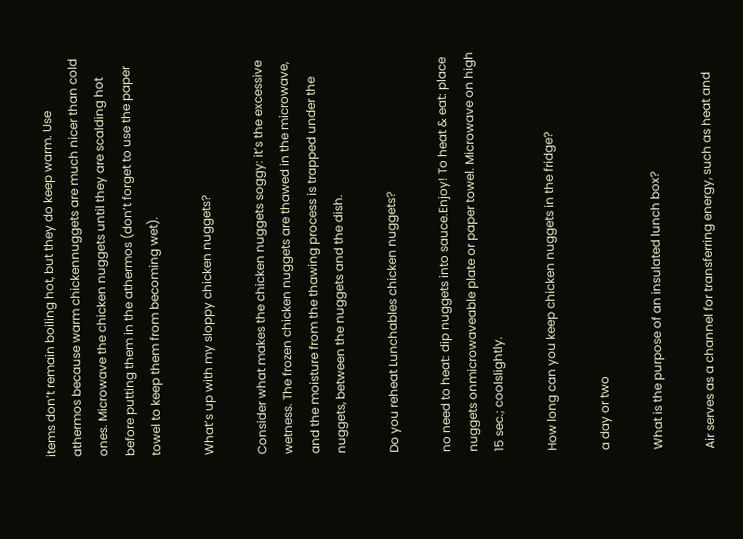items don’t remain boiling hot, but they do keep warm. Use athermos because warm chickennuggets are much nicer than cold ones. Microwave the chicken nuggets until they are scalding hot before putting them in the athermos (don’t forget to use the paper towel to keep them from becoming wet).

What’s up with my sloppy chicken nuggets?

Consider what makes the chicken nuggets soggy: it’s the excessive wetness. The frozen chicken nuggets are thawed in the microwave, and the moisture from the thawing process is trapped under the nuggets, between the nuggets and the dish.

Do you reheat Lunchables chicken nuggets?

no need to heat: dip nuggets into sauce.Enjoy! To heat & eat: place nuggets onmicrowaveable plate or paper towel. Microwave on high 15 sec.; coolslightly.

How long can you keep chicken nuggets in the fridge?

a day or two

What is the purpose of an insulated lunch box?

Air serves as a channel for transferring energy, such as heat and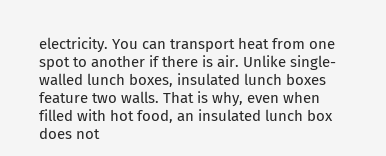electricity. You can transport heat from one spot to another if there is air. Unlike single-walled lunch boxes, insulated lunch boxes feature two walls. That is why, even when filled with hot food, an insulated lunch box does not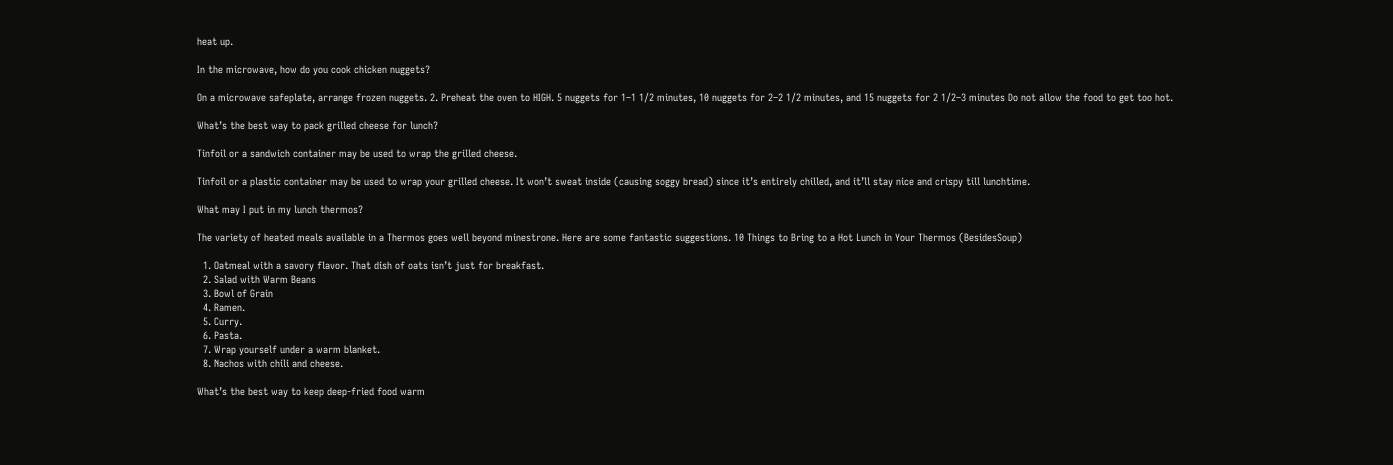heat up.

In the microwave, how do you cook chicken nuggets?

On a microwave safeplate, arrange frozen nuggets. 2. Preheat the oven to HIGH. 5 nuggets for 1–1 1/2 minutes, 10 nuggets for 2–2 1/2 minutes, and 15 nuggets for 2 1/2–3 minutes Do not allow the food to get too hot.

What’s the best way to pack grilled cheese for lunch?

Tinfoil or a sandwich container may be used to wrap the grilled cheese.

Tinfoil or a plastic container may be used to wrap your grilled cheese. It won’t sweat inside (causing soggy bread) since it’s entirely chilled, and it’ll stay nice and crispy till lunchtime.

What may I put in my lunch thermos?

The variety of heated meals available in a Thermos goes well beyond minestrone. Here are some fantastic suggestions. 10 Things to Bring to a Hot Lunch in Your Thermos (BesidesSoup)

  1. Oatmeal with a savory flavor. That dish of oats isn’t just for breakfast.
  2. Salad with Warm Beans
  3. Bowl of Grain
  4. Ramen.
  5. Curry.
  6. Pasta.
  7. Wrap yourself under a warm blanket.
  8. Nachos with chili and cheese.

What’s the best way to keep deep-fried food warm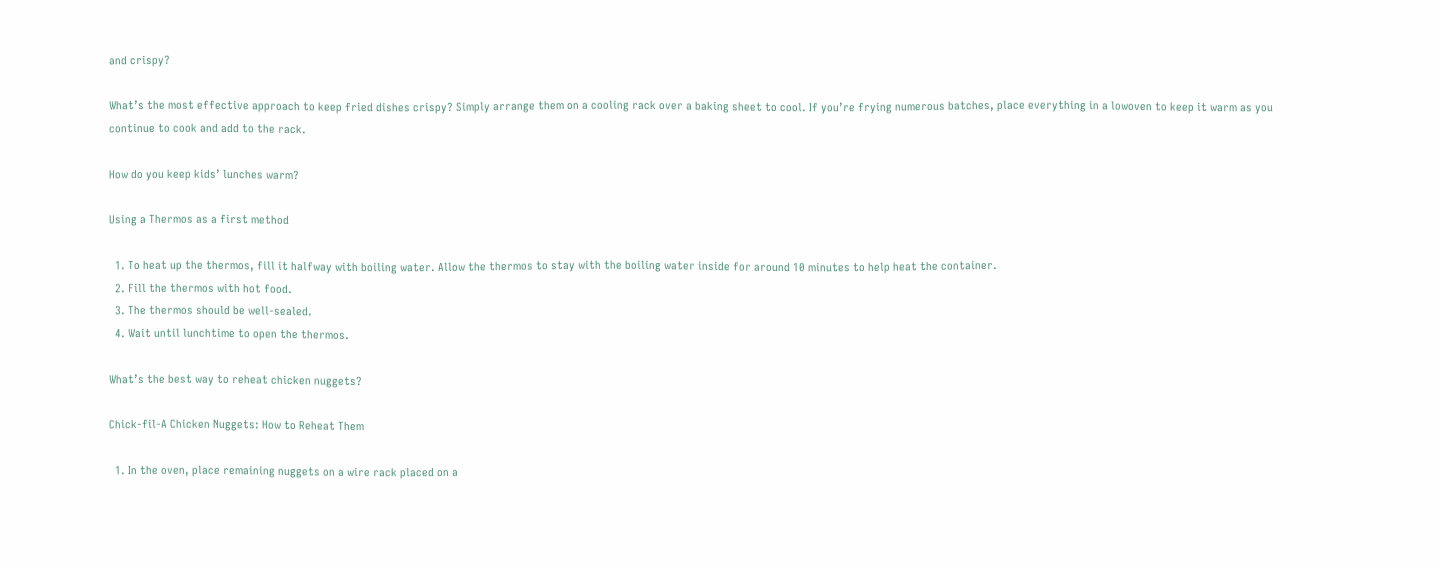and crispy?

What’s the most effective approach to keep fried dishes crispy? Simply arrange them on a cooling rack over a baking sheet to cool. If you’re frying numerous batches, place everything in a lowoven to keep it warm as you continue to cook and add to the rack.

How do you keep kids’ lunches warm?

Using a Thermos as a first method

  1. To heat up the thermos, fill it halfway with boiling water. Allow the thermos to stay with the boiling water inside for around 10 minutes to help heat the container.
  2. Fill the thermos with hot food.
  3. The thermos should be well-sealed.
  4. Wait until lunchtime to open the thermos.

What’s the best way to reheat chicken nuggets?

Chick-fil-A Chicken Nuggets: How to Reheat Them

  1. In the oven, place remaining nuggets on a wire rack placed on a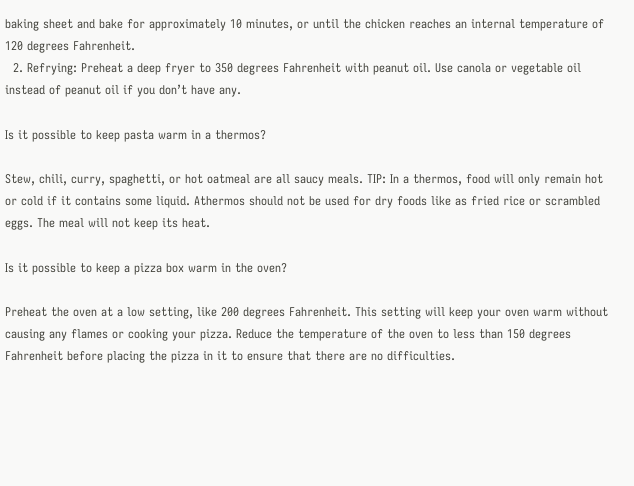baking sheet and bake for approximately 10 minutes, or until the chicken reaches an internal temperature of 120 degrees Fahrenheit.
  2. Refrying: Preheat a deep fryer to 350 degrees Fahrenheit with peanut oil. Use canola or vegetable oil instead of peanut oil if you don’t have any.

Is it possible to keep pasta warm in a thermos?

Stew, chili, curry, spaghetti, or hot oatmeal are all saucy meals. TIP: In a thermos, food will only remain hot or cold if it contains some liquid. Athermos should not be used for dry foods like as fried rice or scrambled eggs. The meal will not keep its heat.

Is it possible to keep a pizza box warm in the oven?

Preheat the oven at a low setting, like 200 degrees Fahrenheit. This setting will keep your oven warm without causing any flames or cooking your pizza. Reduce the temperature of the oven to less than 150 degrees Fahrenheit before placing the pizza in it to ensure that there are no difficulties.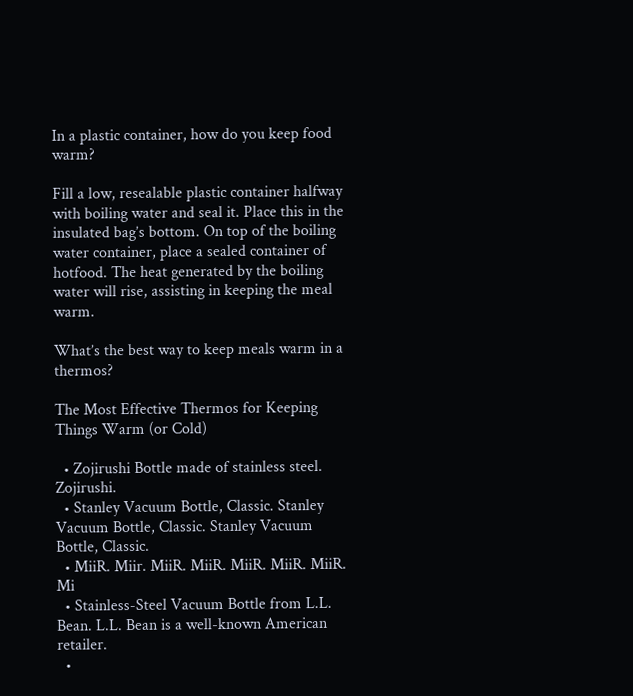In a plastic container, how do you keep food warm?

Fill a low, resealable plastic container halfway with boiling water and seal it. Place this in the insulated bag’s bottom. On top of the boiling water container, place a sealed container of hotfood. The heat generated by the boiling water will rise, assisting in keeping the meal warm.

What’s the best way to keep meals warm in a thermos?

The Most Effective Thermos for Keeping Things Warm (or Cold)

  • Zojirushi Bottle made of stainless steel. Zojirushi.
  • Stanley Vacuum Bottle, Classic. Stanley Vacuum Bottle, Classic. Stanley Vacuum Bottle, Classic.
  • MiiR. Miir. MiiR. MiiR. MiiR. MiiR. MiiR. Mi
  • Stainless-Steel Vacuum Bottle from L.L. Bean. L.L. Bean is a well-known American retailer.
  •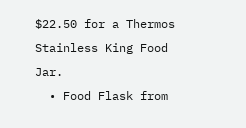$22.50 for a Thermos Stainless King Food Jar.
  • Food Flask from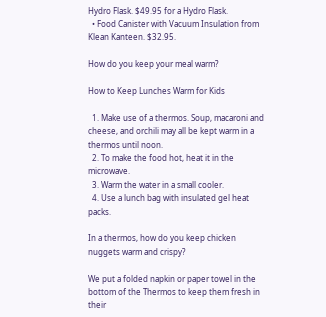Hydro Flask. $49.95 for a Hydro Flask.
  • Food Canister with Vacuum Insulation from Klean Kanteen. $32.95.

How do you keep your meal warm?

How to Keep Lunches Warm for Kids

  1. Make use of a thermos. Soup, macaroni and cheese, and orchili may all be kept warm in a thermos until noon.
  2. To make the food hot, heat it in the microwave.
  3. Warm the water in a small cooler.
  4. Use a lunch bag with insulated gel heat packs.

In a thermos, how do you keep chicken nuggets warm and crispy?

We put a folded napkin or paper towel in the bottom of the Thermos to keep them fresh in their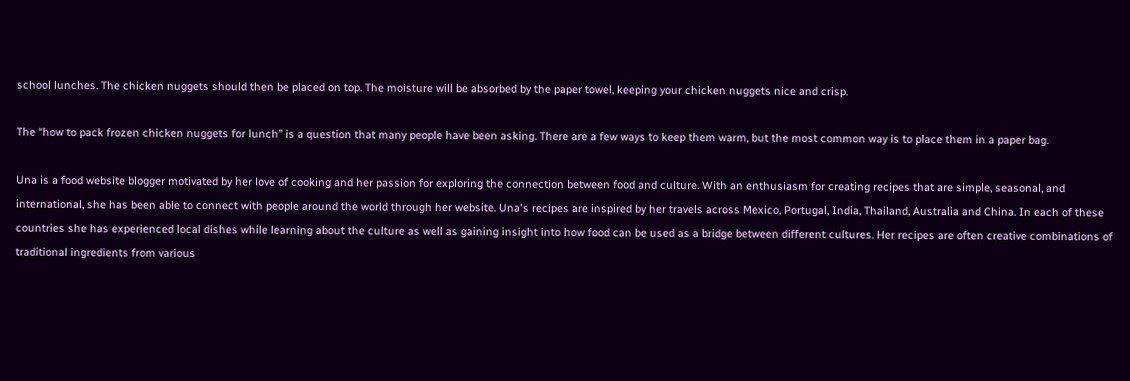school lunches. The chicken nuggets should then be placed on top. The moisture will be absorbed by the paper towel, keeping your chicken nuggets nice and crisp.

The “how to pack frozen chicken nuggets for lunch” is a question that many people have been asking. There are a few ways to keep them warm, but the most common way is to place them in a paper bag.

Una is a food website blogger motivated by her love of cooking and her passion for exploring the connection between food and culture. With an enthusiasm for creating recipes that are simple, seasonal, and international, she has been able to connect with people around the world through her website. Una's recipes are inspired by her travels across Mexico, Portugal, India, Thailand, Australia and China. In each of these countries she has experienced local dishes while learning about the culture as well as gaining insight into how food can be used as a bridge between different cultures. Her recipes are often creative combinations of traditional ingredients from various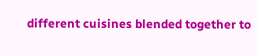different cuisines blended together to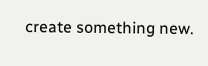create something new.